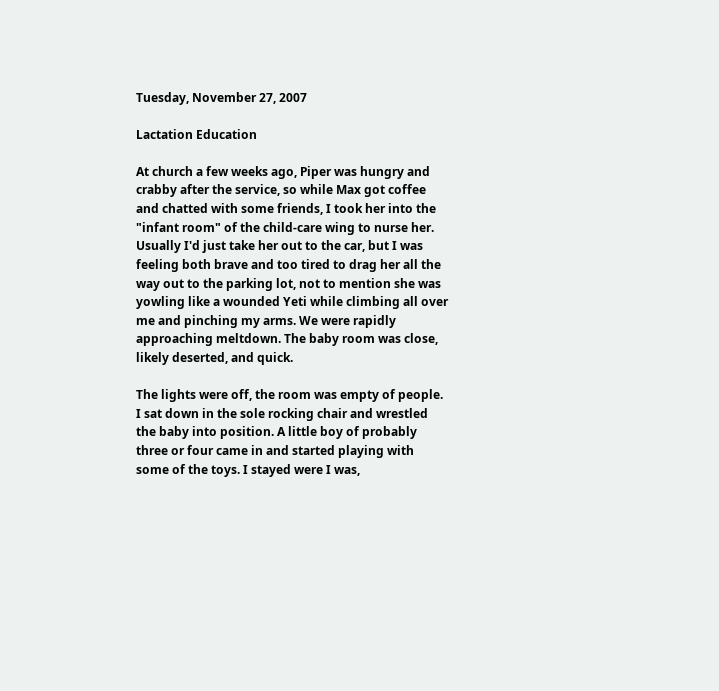Tuesday, November 27, 2007

Lactation Education

At church a few weeks ago, Piper was hungry and crabby after the service, so while Max got coffee and chatted with some friends, I took her into the "infant room" of the child-care wing to nurse her. Usually I'd just take her out to the car, but I was feeling both brave and too tired to drag her all the way out to the parking lot, not to mention she was yowling like a wounded Yeti while climbing all over me and pinching my arms. We were rapidly approaching meltdown. The baby room was close, likely deserted, and quick.

The lights were off, the room was empty of people. I sat down in the sole rocking chair and wrestled the baby into position. A little boy of probably three or four came in and started playing with some of the toys. I stayed were I was,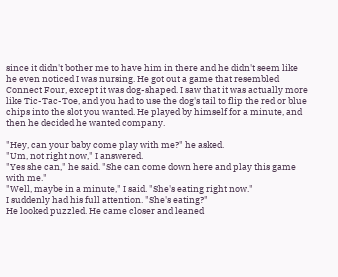since it didn't bother me to have him in there and he didn't seem like he even noticed I was nursing. He got out a game that resembled Connect Four, except it was dog-shaped. I saw that it was actually more like Tic-Tac-Toe, and you had to use the dog's tail to flip the red or blue chips into the slot you wanted. He played by himself for a minute, and then he decided he wanted company.

"Hey, can your baby come play with me?" he asked.
"Um, not right now," I answered.
"Yes she can," he said. "She can come down here and play this game with me."
"Well, maybe in a minute," I said. "She's eating right now."
I suddenly had his full attention. "She's eating?"
He looked puzzled. He came closer and leaned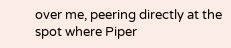over me, peering directly at the spot where Piper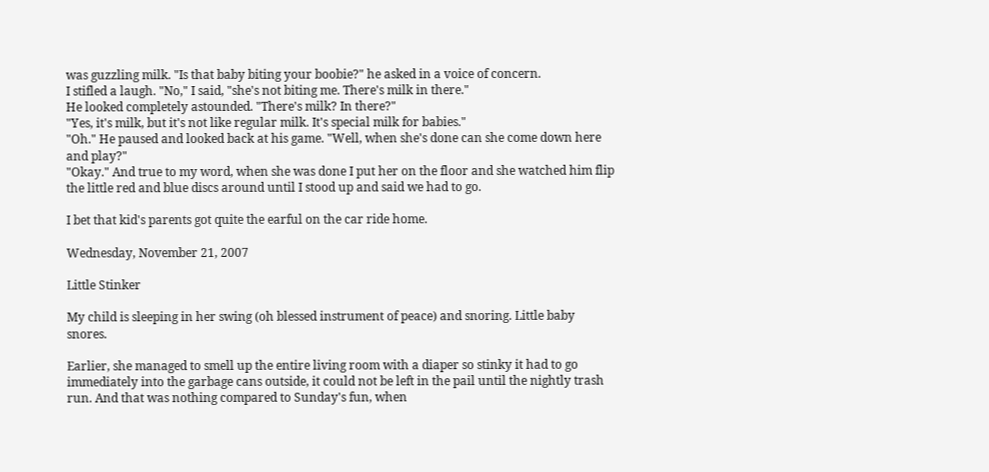was guzzling milk. "Is that baby biting your boobie?" he asked in a voice of concern.
I stifled a laugh. "No," I said, "she's not biting me. There's milk in there."
He looked completely astounded. "There's milk? In there?"
"Yes, it's milk, but it's not like regular milk. It's special milk for babies."
"Oh." He paused and looked back at his game. "Well, when she's done can she come down here and play?"
"Okay." And true to my word, when she was done I put her on the floor and she watched him flip the little red and blue discs around until I stood up and said we had to go.

I bet that kid's parents got quite the earful on the car ride home.

Wednesday, November 21, 2007

Little Stinker

My child is sleeping in her swing (oh blessed instrument of peace) and snoring. Little baby snores.

Earlier, she managed to smell up the entire living room with a diaper so stinky it had to go immediately into the garbage cans outside, it could not be left in the pail until the nightly trash run. And that was nothing compared to Sunday's fun, when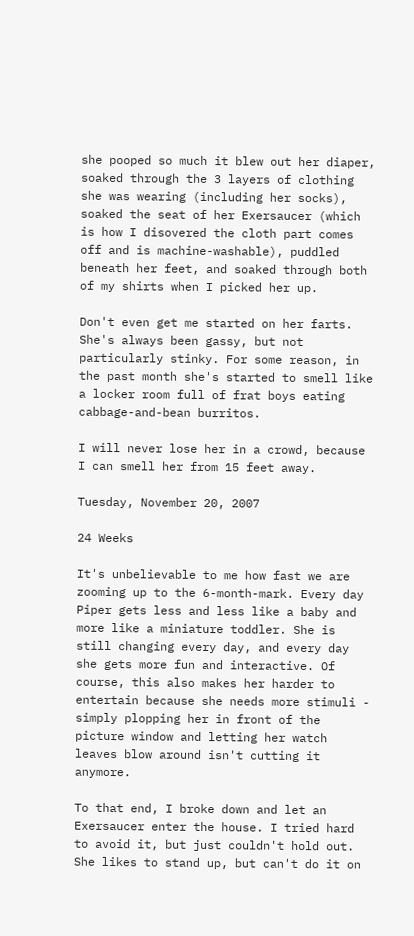she pooped so much it blew out her diaper, soaked through the 3 layers of clothing she was wearing (including her socks), soaked the seat of her Exersaucer (which is how I disovered the cloth part comes off and is machine-washable), puddled beneath her feet, and soaked through both of my shirts when I picked her up.

Don't even get me started on her farts. She's always been gassy, but not particularly stinky. For some reason, in the past month she's started to smell like a locker room full of frat boys eating cabbage-and-bean burritos.

I will never lose her in a crowd, because I can smell her from 15 feet away.

Tuesday, November 20, 2007

24 Weeks

It's unbelievable to me how fast we are zooming up to the 6-month-mark. Every day Piper gets less and less like a baby and more like a miniature toddler. She is still changing every day, and every day she gets more fun and interactive. Of course, this also makes her harder to entertain because she needs more stimuli - simply plopping her in front of the picture window and letting her watch leaves blow around isn't cutting it anymore.

To that end, I broke down and let an Exersaucer enter the house. I tried hard to avoid it, but just couldn't hold out. She likes to stand up, but can't do it on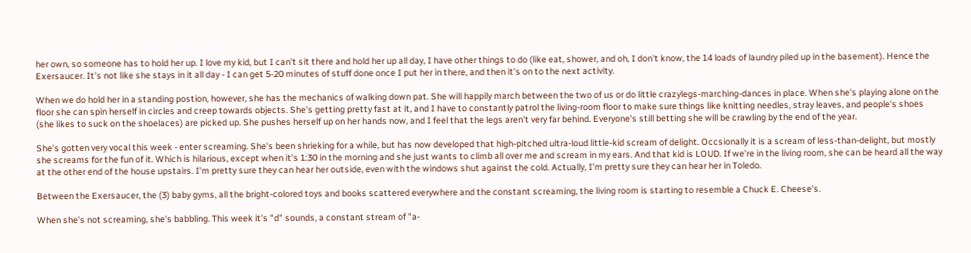her own, so someone has to hold her up. I love my kid, but I can't sit there and hold her up all day, I have other things to do (like eat, shower, and oh, I don't know, the 14 loads of laundry piled up in the basement). Hence the Exersaucer. It's not like she stays in it all day - I can get 5-20 minutes of stuff done once I put her in there, and then it's on to the next activity.

When we do hold her in a standing postion, however, she has the mechanics of walking down pat. She will happily march between the two of us or do little crazylegs-marching-dances in place. When she's playing alone on the floor she can spin herself in circles and creep towards objects. She's getting pretty fast at it, and I have to constantly patrol the living-room floor to make sure things like knitting needles, stray leaves, and people's shoes (she likes to suck on the shoelaces) are picked up. She pushes herself up on her hands now, and I feel that the legs aren't very far behind. Everyone's still betting she will be crawling by the end of the year.

She's gotten very vocal this week - enter screaming. She's been shrieking for a while, but has now developed that high-pitched ultra-loud little-kid scream of delight. Occsionally it is a scream of less-than-delight, but mostly she screams for the fun of it. Which is hilarious, except when it's 1:30 in the morning and she just wants to climb all over me and scream in my ears. And that kid is LOUD. If we're in the living room, she can be heard all the way at the other end of the house upstairs. I'm pretty sure they can hear her outside, even with the windows shut against the cold. Actually, I'm pretty sure they can hear her in Toledo.

Between the Exersaucer, the (3) baby gyms, all the bright-colored toys and books scattered everywhere and the constant screaming, the living room is starting to resemble a Chuck E. Cheese's.

When she's not screaming, she's babbling. This week it's "d" sounds, a constant stream of "a-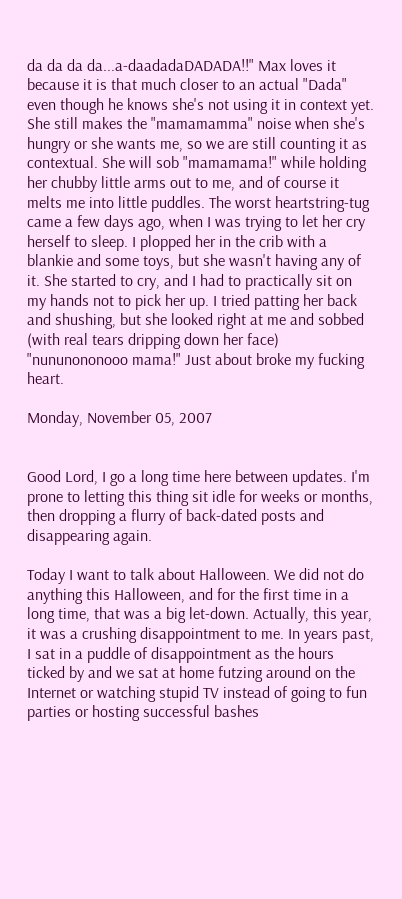da da da da...a-daadadaDADADA!!" Max loves it because it is that much closer to an actual "Dada" even though he knows she's not using it in context yet. She still makes the "mamamamma" noise when she's hungry or she wants me, so we are still counting it as contextual. She will sob "mamamama!" while holding her chubby little arms out to me, and of course it melts me into little puddles. The worst heartstring-tug came a few days ago, when I was trying to let her cry herself to sleep. I plopped her in the crib with a blankie and some toys, but she wasn't having any of it. She started to cry, and I had to practically sit on my hands not to pick her up. I tried patting her back and shushing, but she looked right at me and sobbed (with real tears dripping down her face) "nununononooo mama!" Just about broke my fucking heart.

Monday, November 05, 2007


Good Lord, I go a long time here between updates. I'm prone to letting this thing sit idle for weeks or months, then dropping a flurry of back-dated posts and disappearing again.

Today I want to talk about Halloween. We did not do anything this Halloween, and for the first time in a long time, that was a big let-down. Actually, this year, it was a crushing disappointment to me. In years past, I sat in a puddle of disappointment as the hours ticked by and we sat at home futzing around on the Internet or watching stupid TV instead of going to fun parties or hosting successful bashes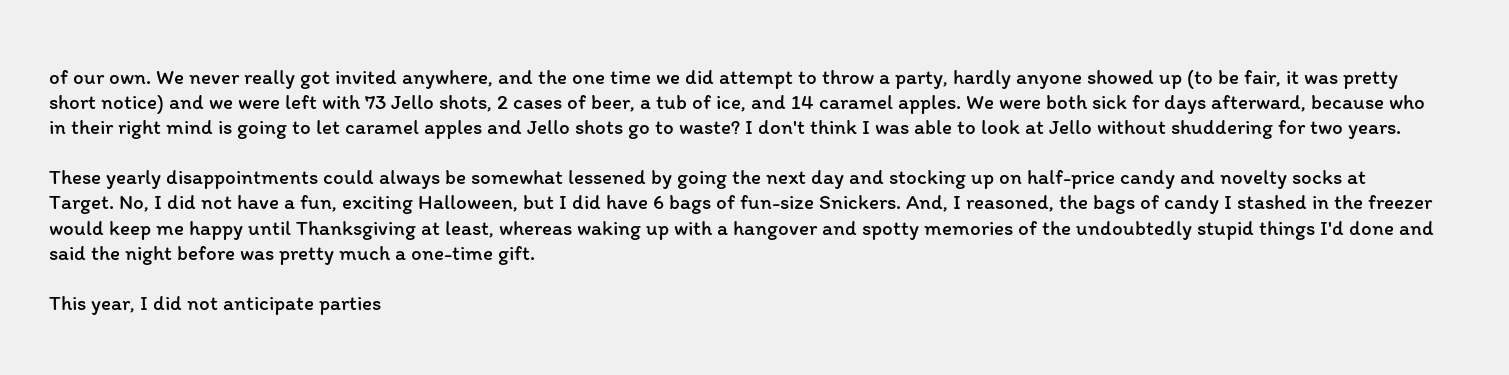of our own. We never really got invited anywhere, and the one time we did attempt to throw a party, hardly anyone showed up (to be fair, it was pretty short notice) and we were left with 73 Jello shots, 2 cases of beer, a tub of ice, and 14 caramel apples. We were both sick for days afterward, because who in their right mind is going to let caramel apples and Jello shots go to waste? I don't think I was able to look at Jello without shuddering for two years.

These yearly disappointments could always be somewhat lessened by going the next day and stocking up on half-price candy and novelty socks at Target. No, I did not have a fun, exciting Halloween, but I did have 6 bags of fun-size Snickers. And, I reasoned, the bags of candy I stashed in the freezer would keep me happy until Thanksgiving at least, whereas waking up with a hangover and spotty memories of the undoubtedly stupid things I'd done and said the night before was pretty much a one-time gift.

This year, I did not anticipate parties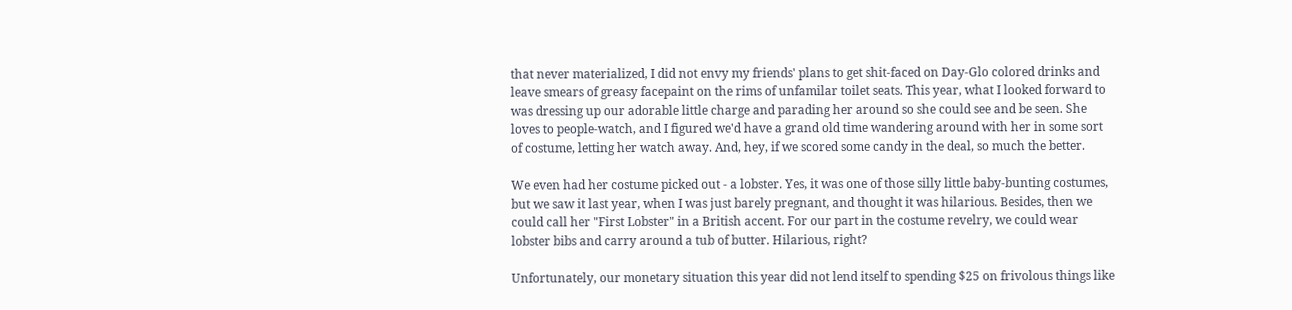that never materialized, I did not envy my friends' plans to get shit-faced on Day-Glo colored drinks and leave smears of greasy facepaint on the rims of unfamilar toilet seats. This year, what I looked forward to was dressing up our adorable little charge and parading her around so she could see and be seen. She loves to people-watch, and I figured we'd have a grand old time wandering around with her in some sort of costume, letting her watch away. And, hey, if we scored some candy in the deal, so much the better.

We even had her costume picked out - a lobster. Yes, it was one of those silly little baby-bunting costumes, but we saw it last year, when I was just barely pregnant, and thought it was hilarious. Besides, then we could call her "First Lobster" in a British accent. For our part in the costume revelry, we could wear lobster bibs and carry around a tub of butter. Hilarious, right?

Unfortunately, our monetary situation this year did not lend itself to spending $25 on frivolous things like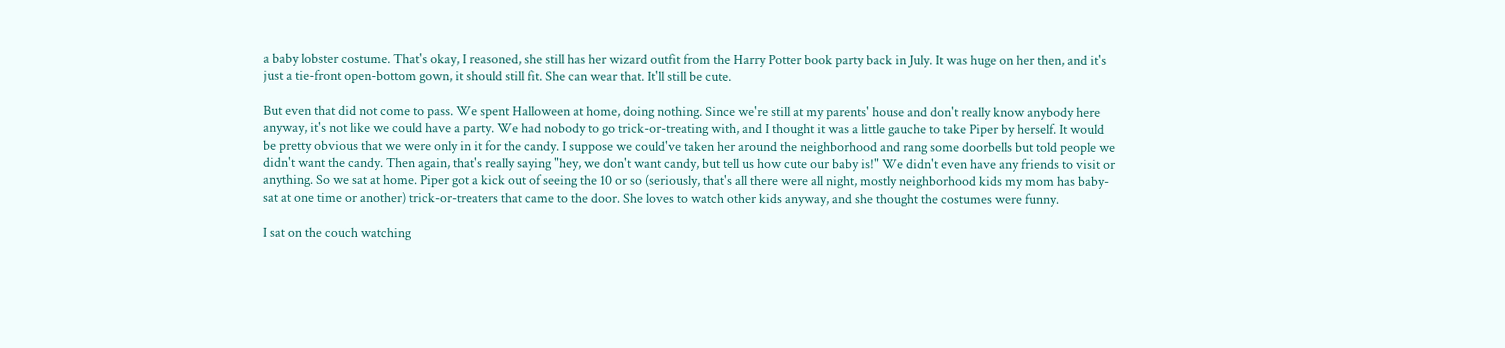a baby lobster costume. That's okay, I reasoned, she still has her wizard outfit from the Harry Potter book party back in July. It was huge on her then, and it's just a tie-front open-bottom gown, it should still fit. She can wear that. It'll still be cute.

But even that did not come to pass. We spent Halloween at home, doing nothing. Since we're still at my parents' house and don't really know anybody here anyway, it's not like we could have a party. We had nobody to go trick-or-treating with, and I thought it was a little gauche to take Piper by herself. It would be pretty obvious that we were only in it for the candy. I suppose we could've taken her around the neighborhood and rang some doorbells but told people we didn't want the candy. Then again, that's really saying "hey, we don't want candy, but tell us how cute our baby is!" We didn't even have any friends to visit or anything. So we sat at home. Piper got a kick out of seeing the 10 or so (seriously, that's all there were all night, mostly neighborhood kids my mom has baby-sat at one time or another) trick-or-treaters that came to the door. She loves to watch other kids anyway, and she thought the costumes were funny.

I sat on the couch watching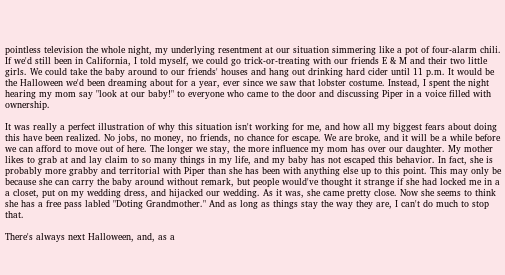pointless television the whole night, my underlying resentment at our situation simmering like a pot of four-alarm chili. If we'd still been in California, I told myself, we could go trick-or-treating with our friends E & M and their two little girls. We could take the baby around to our friends' houses and hang out drinking hard cider until 11 p.m. It would be the Halloween we'd been dreaming about for a year, ever since we saw that lobster costume. Instead, I spent the night hearing my mom say "look at our baby!" to everyone who came to the door and discussing Piper in a voice filled with ownership.

It was really a perfect illustration of why this situation isn't working for me, and how all my biggest fears about doing this have been realized. No jobs, no money, no friends, no chance for escape. We are broke, and it will be a while before we can afford to move out of here. The longer we stay, the more influence my mom has over our daughter. My mother likes to grab at and lay claim to so many things in my life, and my baby has not escaped this behavior. In fact, she is probably more grabby and territorial with Piper than she has been with anything else up to this point. This may only be because she can carry the baby around without remark, but people would've thought it strange if she had locked me in a a closet, put on my wedding dress, and hijacked our wedding. As it was, she came pretty close. Now she seems to think she has a free pass labled "Doting Grandmother." And as long as things stay the way they are, I can't do much to stop that.

There's always next Halloween, and, as a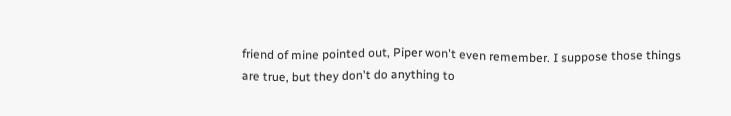friend of mine pointed out, Piper won't even remember. I suppose those things are true, but they don't do anything to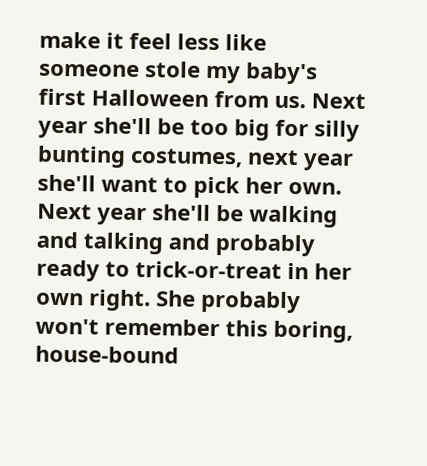make it feel less like someone stole my baby's first Halloween from us. Next year she'll be too big for silly bunting costumes, next year she'll want to pick her own. Next year she'll be walking and talking and probably ready to trick-or-treat in her own right. She probably won't remember this boring, house-bound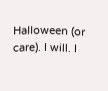Halloween (or care). I will. I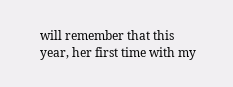will remember that this year, her first time with my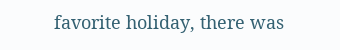favorite holiday, there was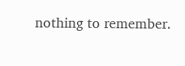nothing to remember.